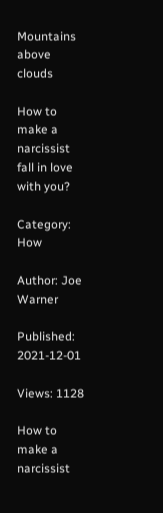Mountains above clouds

How to make a narcissist fall in love with you?

Category: How

Author: Joe Warner

Published: 2021-12-01

Views: 1128

How to make a narcissist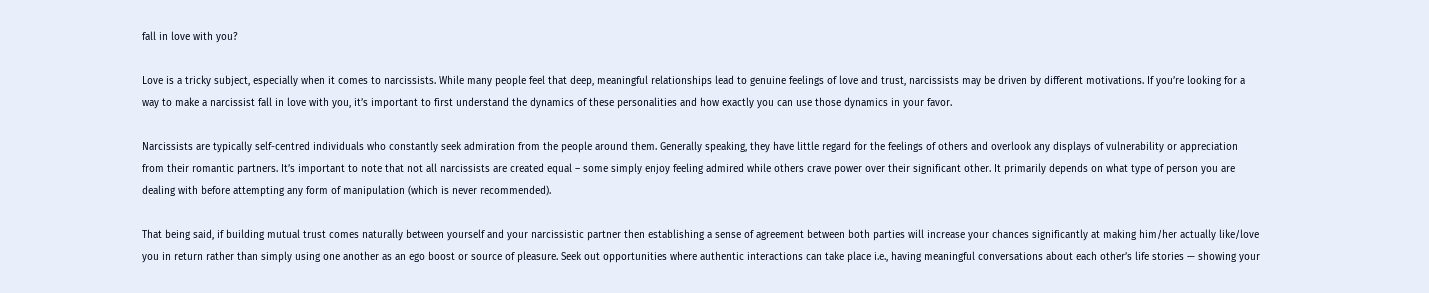fall in love with you?

Love is a tricky subject, especially when it comes to narcissists. While many people feel that deep, meaningful relationships lead to genuine feelings of love and trust, narcissists may be driven by different motivations. If you’re looking for a way to make a narcissist fall in love with you, it’s important to first understand the dynamics of these personalities and how exactly you can use those dynamics in your favor.

Narcissists are typically self-centred individuals who constantly seek admiration from the people around them. Generally speaking, they have little regard for the feelings of others and overlook any displays of vulnerability or appreciation from their romantic partners. It’s important to note that not all narcissists are created equal – some simply enjoy feeling admired while others crave power over their significant other. It primarily depends on what type of person you are dealing with before attempting any form of manipulation (which is never recommended).

That being said, if building mutual trust comes naturally between yourself and your narcissistic partner then establishing a sense of agreement between both parties will increase your chances significantly at making him/her actually like/love you in return rather than simply using one another as an ego boost or source of pleasure. Seek out opportunities where authentic interactions can take place i.e., having meaningful conversations about each other’s life stories — showing your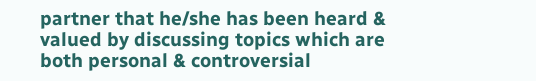partner that he/she has been heard & valued by discussing topics which are both personal & controversial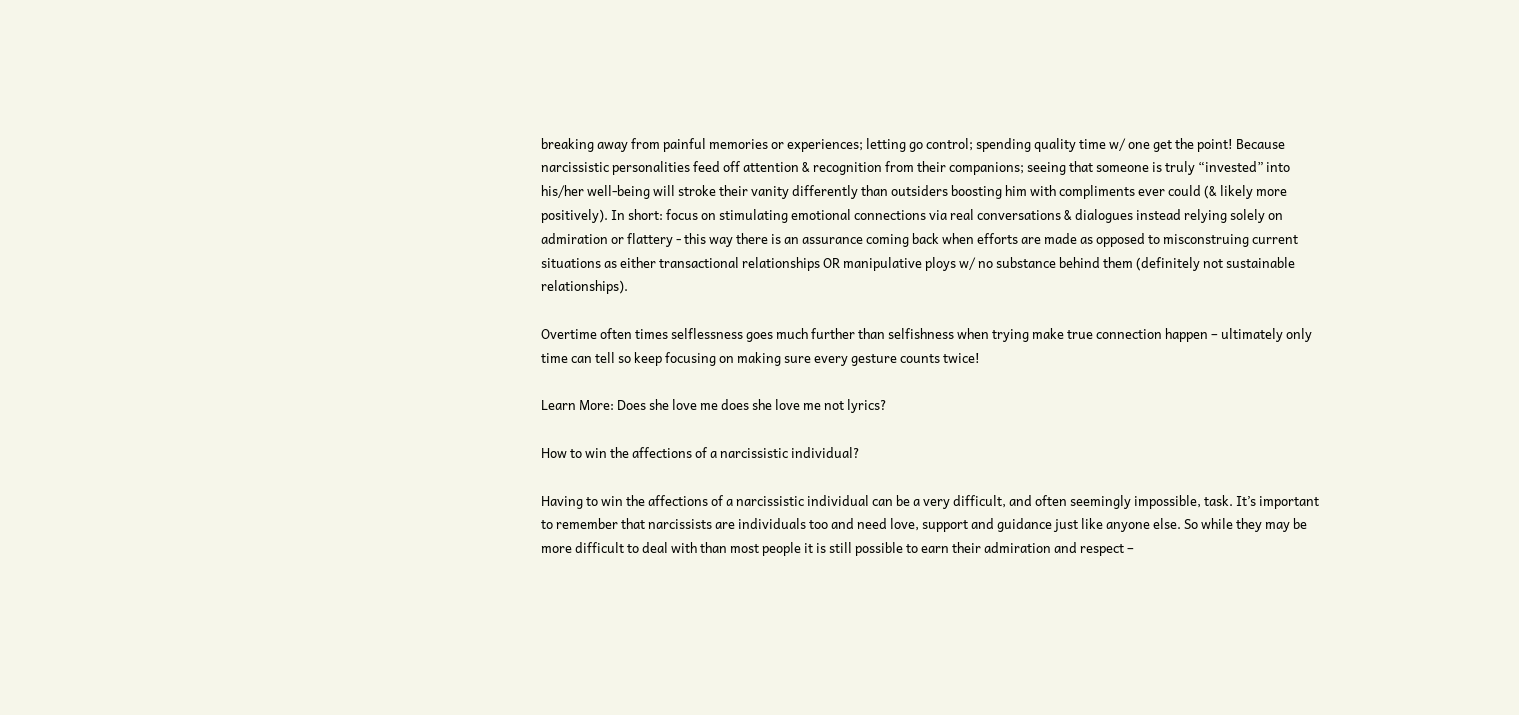breaking away from painful memories or experiences; letting go control; spending quality time w/ one get the point! Because narcissistic personalities feed off attention & recognition from their companions; seeing that someone is truly “invested” into his/her well-being will stroke their vanity differently than outsiders boosting him with compliments ever could (& likely more positively). In short: focus on stimulating emotional connections via real conversations & dialogues instead relying solely on admiration or flattery - this way there is an assurance coming back when efforts are made as opposed to misconstruing current situations as either transactional relationships OR manipulative ploys w/ no substance behind them (definitely not sustainable relationships).

Overtime often times selflessness goes much further than selfishness when trying make true connection happen – ultimately only time can tell so keep focusing on making sure every gesture counts twice!

Learn More: Does she love me does she love me not lyrics?

How to win the affections of a narcissistic individual?

Having to win the affections of a narcissistic individual can be a very difficult, and often seemingly impossible, task. It’s important to remember that narcissists are individuals too and need love, support and guidance just like anyone else. So while they may be more difficult to deal with than most people it is still possible to earn their admiration and respect –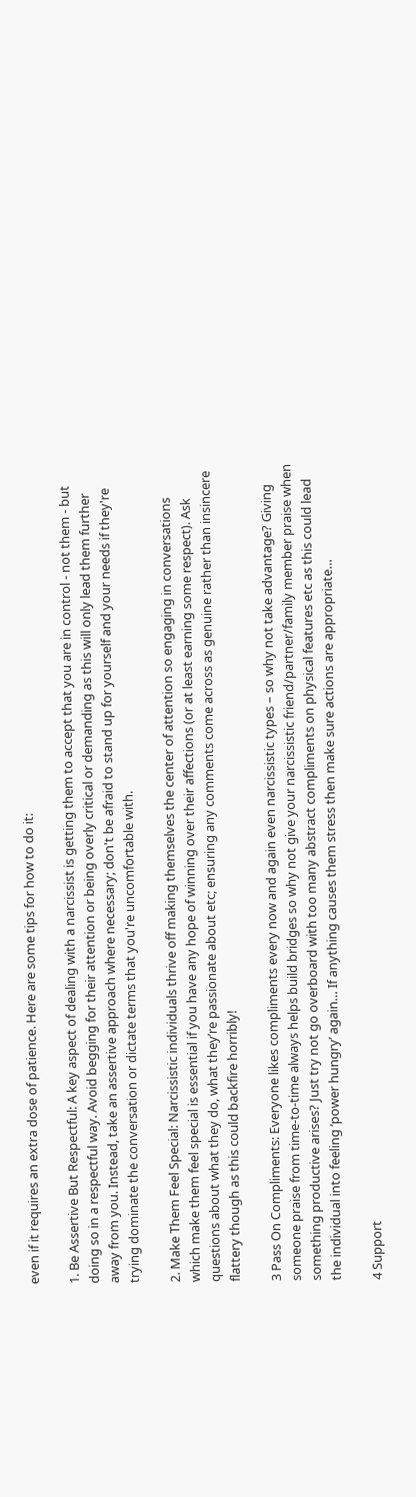even if it requires an extra dose of patience. Here are some tips for how to do it:

1. Be Assertive But Respectful: A key aspect of dealing with a narcissist is getting them to accept that you are in control - not them - but doing so in a respectful way. Avoid begging for their attention or being overly critical or demanding as this will only lead them further away from you. Instead, take an assertive approach where necessary; don't be afraid to stand up for yourself and your needs if they're trying dominate the conversation or dictate terms that you're uncomfortable with.

2. Make Them Feel Special: Narcissistic individuals thrive off making themselves the center of attention so engaging in conversations which make them feel special is essential if you have any hope of winning over their affections (or at least earning some respect). Ask questions about what they do, what they’re passionate about etc; ensuring any comments come across as genuine rather than insincere flattery though as this could backfire horribly!

3 Pass On Compliments: Everyone likes compliments every now and again even narcissistic types – so why not take advantage? Giving someone praise from time-to-time always helps build bridges so why not give your narcissistic friend/partner/family member praise when something productive arises? Just try not go overboard with too many abstract compliments on physical features etc as this could lead the individual into feeling ‘power hungry’ again… If anything causes them stress then make sure actions are appropriate…

4 Support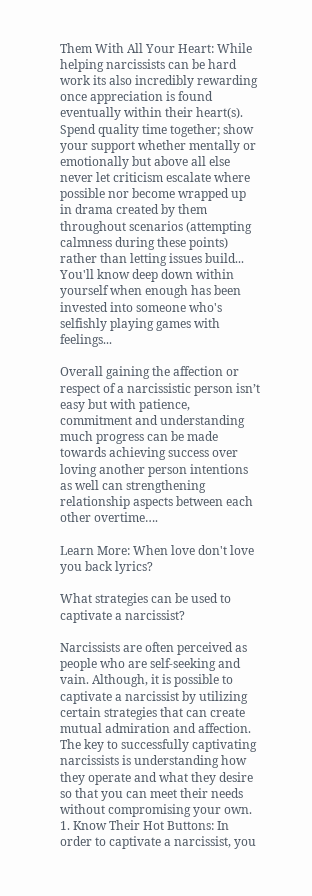Them With All Your Heart: While helping narcissists can be hard work its also incredibly rewarding once appreciation is found eventually within their heart(s). Spend quality time together; show your support whether mentally or emotionally but above all else never let criticism escalate where possible nor become wrapped up in drama created by them throughout scenarios (attempting calmness during these points) rather than letting issues build... You'll know deep down within yourself when enough has been invested into someone who's selfishly playing games with feelings...

Overall gaining the affection or respect of a narcissistic person isn’t easy but with patience, commitment and understanding much progress can be made towards achieving success over loving another person intentions as well can strengthening relationship aspects between each other overtime….

Learn More: When love don't love you back lyrics?

What strategies can be used to captivate a narcissist?

Narcissists are often perceived as people who are self-seeking and vain. Although, it is possible to captivate a narcissist by utilizing certain strategies that can create mutual admiration and affection. The key to successfully captivating narcissists is understanding how they operate and what they desire so that you can meet their needs without compromising your own. 1. Know Their Hot Buttons: In order to captivate a narcissist, you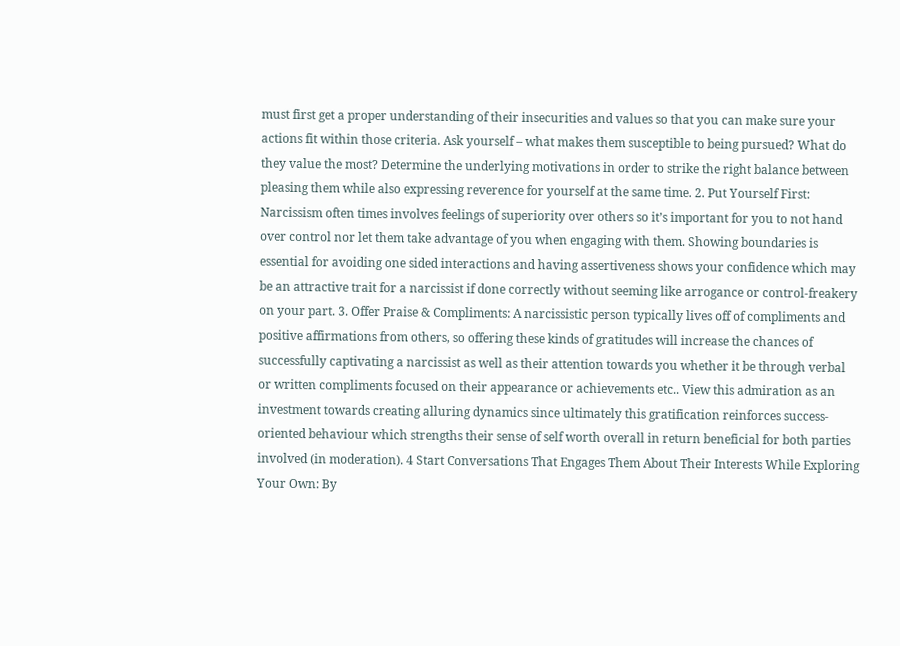must first get a proper understanding of their insecurities and values so that you can make sure your actions fit within those criteria. Ask yourself – what makes them susceptible to being pursued? What do they value the most? Determine the underlying motivations in order to strike the right balance between pleasing them while also expressing reverence for yourself at the same time. 2. Put Yourself First: Narcissism often times involves feelings of superiority over others so it’s important for you to not hand over control nor let them take advantage of you when engaging with them. Showing boundaries is essential for avoiding one sided interactions and having assertiveness shows your confidence which may be an attractive trait for a narcissist if done correctly without seeming like arrogance or control-freakery on your part. 3. Offer Praise & Compliments: A narcissistic person typically lives off of compliments and positive affirmations from others, so offering these kinds of gratitudes will increase the chances of successfully captivating a narcissist as well as their attention towards you whether it be through verbal or written compliments focused on their appearance or achievements etc.. View this admiration as an investment towards creating alluring dynamics since ultimately this gratification reinforces success-oriented behaviour which strengths their sense of self worth overall in return beneficial for both parties involved (in moderation). 4 Start Conversations That Engages Them About Their Interests While Exploring Your Own: By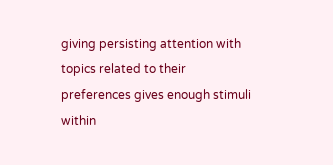giving persisting attention with topics related to their preferences gives enough stimuli within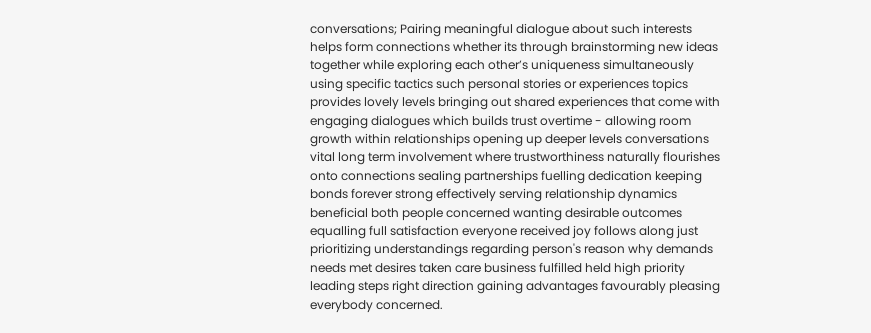conversations; Pairing meaningful dialogue about such interests helps form connections whether its through brainstorming new ideas together while exploring each other’s uniqueness simultaneously using specific tactics such personal stories or experiences topics provides lovely levels bringing out shared experiences that come with engaging dialogues which builds trust overtime - allowing room growth within relationships opening up deeper levels conversations vital long term involvement where trustworthiness naturally flourishes onto connections sealing partnerships fuelling dedication keeping bonds forever strong effectively serving relationship dynamics beneficial both people concerned wanting desirable outcomes equalling full satisfaction everyone received joy follows along just prioritizing understandings regarding person's reason why demands needs met desires taken care business fulfilled held high priority leading steps right direction gaining advantages favourably pleasing everybody concerned.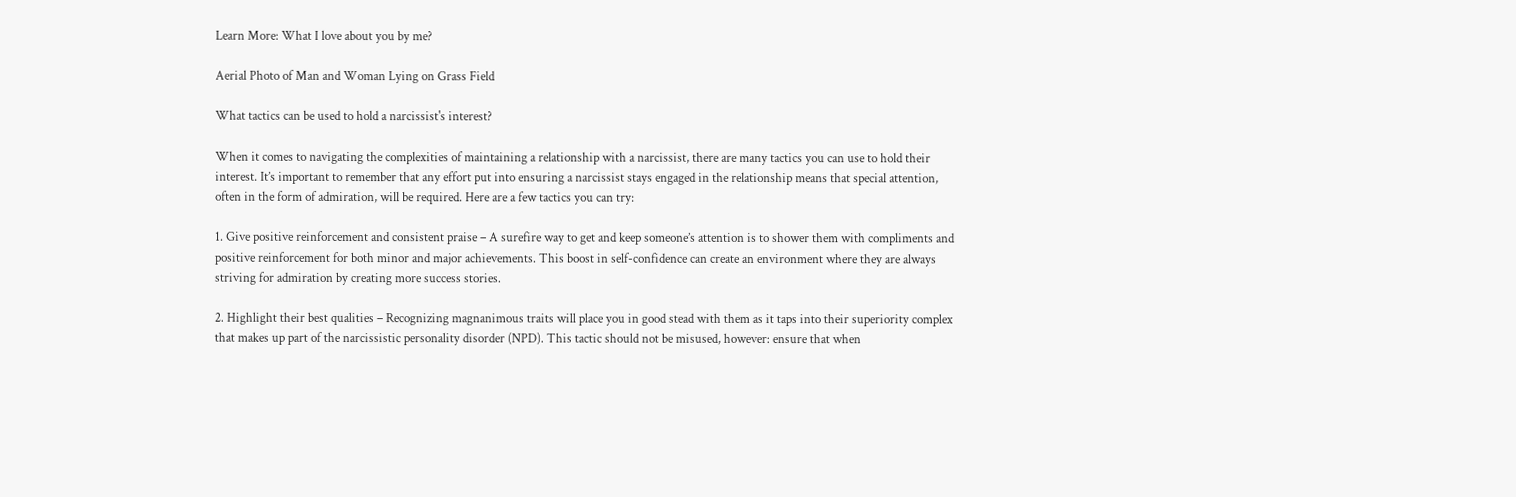Learn More: What I love about you by me?

Aerial Photo of Man and Woman Lying on Grass Field

What tactics can be used to hold a narcissist's interest?

When it comes to navigating the complexities of maintaining a relationship with a narcissist, there are many tactics you can use to hold their interest. It’s important to remember that any effort put into ensuring a narcissist stays engaged in the relationship means that special attention, often in the form of admiration, will be required. Here are a few tactics you can try:

1. Give positive reinforcement and consistent praise – A surefire way to get and keep someone’s attention is to shower them with compliments and positive reinforcement for both minor and major achievements. This boost in self-confidence can create an environment where they are always striving for admiration by creating more success stories.

2. Highlight their best qualities – Recognizing magnanimous traits will place you in good stead with them as it taps into their superiority complex that makes up part of the narcissistic personality disorder (NPD). This tactic should not be misused, however: ensure that when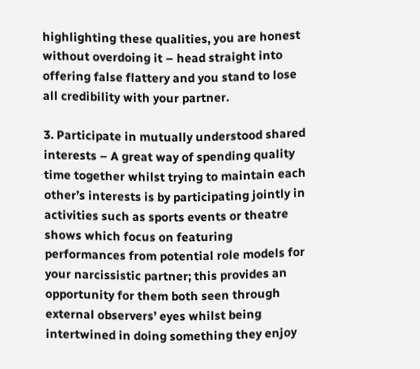highlighting these qualities, you are honest without overdoing it – head straight into offering false flattery and you stand to lose all credibility with your partner.

3. Participate in mutually understood shared interests – A great way of spending quality time together whilst trying to maintain each other’s interests is by participating jointly in activities such as sports events or theatre shows which focus on featuring performances from potential role models for your narcissistic partner; this provides an opportunity for them both seen through external observers’ eyes whilst being intertwined in doing something they enjoy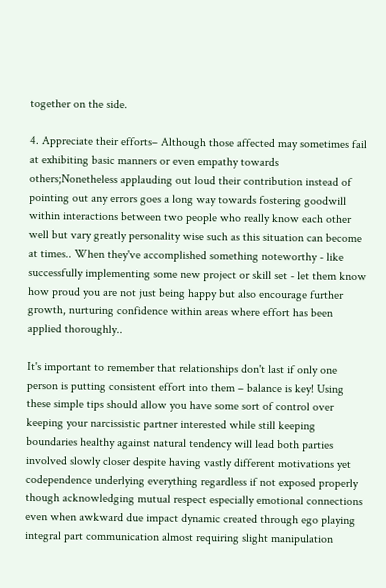together on the side.

4. Appreciate their efforts– Although those affected may sometimes fail at exhibiting basic manners or even empathy towards others;Nonetheless applauding out loud their contribution instead of pointing out any errors goes a long way towards fostering goodwill within interactions between two people who really know each other well but vary greatly personality wise such as this situation can become at times.. When they've accomplished something noteworthy - like successfully implementing some new project or skill set - let them know how proud you are not just being happy but also encourage further growth, nurturing confidence within areas where effort has been applied thoroughly..

It's important to remember that relationships don't last if only one person is putting consistent effort into them – balance is key! Using these simple tips should allow you have some sort of control over keeping your narcissistic partner interested while still keeping boundaries healthy against natural tendency will lead both parties involved slowly closer despite having vastly different motivations yet codependence underlying everything regardless if not exposed properly though acknowledging mutual respect especially emotional connections even when awkward due impact dynamic created through ego playing integral part communication almost requiring slight manipulation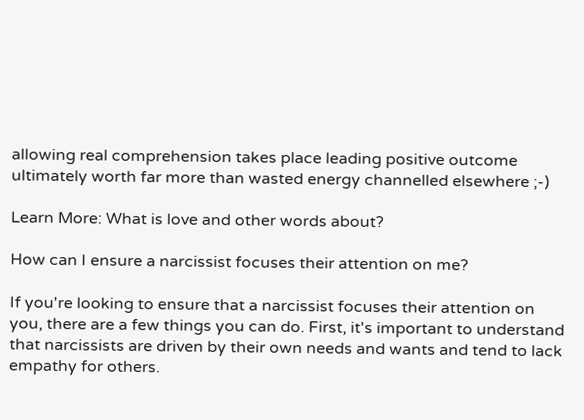allowing real comprehension takes place leading positive outcome ultimately worth far more than wasted energy channelled elsewhere ;-)

Learn More: What is love and other words about?

How can I ensure a narcissist focuses their attention on me?

If you're looking to ensure that a narcissist focuses their attention on you, there are a few things you can do. First, it's important to understand that narcissists are driven by their own needs and wants and tend to lack empathy for others.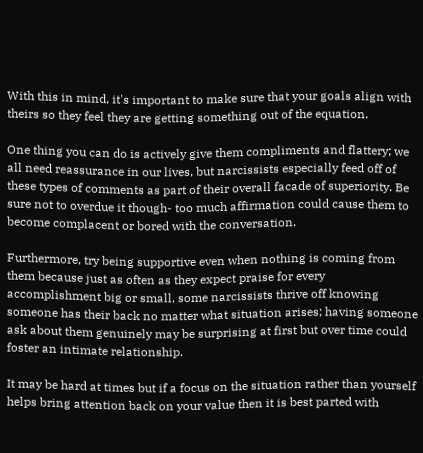With this in mind, it's important to make sure that your goals align with theirs so they feel they are getting something out of the equation.

One thing you can do is actively give them compliments and flattery; we all need reassurance in our lives, but narcissists especially feed off of these types of comments as part of their overall facade of superiority. Be sure not to overdue it though- too much affirmation could cause them to become complacent or bored with the conversation.

Furthermore, try being supportive even when nothing is coming from them because just as often as they expect praise for every accomplishment big or small, some narcissists thrive off knowing someone has their back no matter what situation arises; having someone ask about them genuinely may be surprising at first but over time could foster an intimate relationship.

It may be hard at times but if a focus on the situation rather than yourself helps bring attention back on your value then it is best parted with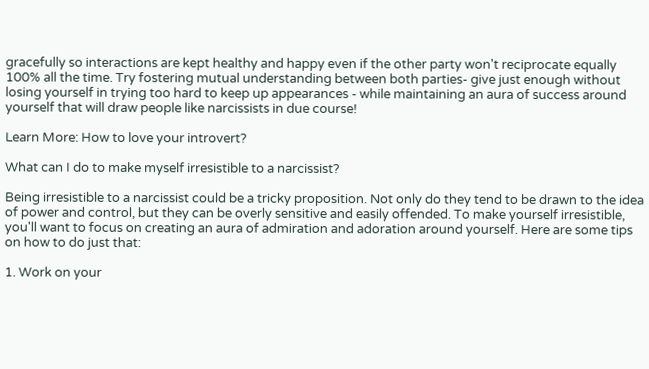gracefully so interactions are kept healthy and happy even if the other party won't reciprocate equally 100% all the time. Try fostering mutual understanding between both parties- give just enough without losing yourself in trying too hard to keep up appearances - while maintaining an aura of success around yourself that will draw people like narcissists in due course!

Learn More: How to love your introvert?

What can I do to make myself irresistible to a narcissist?

Being irresistible to a narcissist could be a tricky proposition. Not only do they tend to be drawn to the idea of power and control, but they can be overly sensitive and easily offended. To make yourself irresistible, you'll want to focus on creating an aura of admiration and adoration around yourself. Here are some tips on how to do just that:

1. Work on your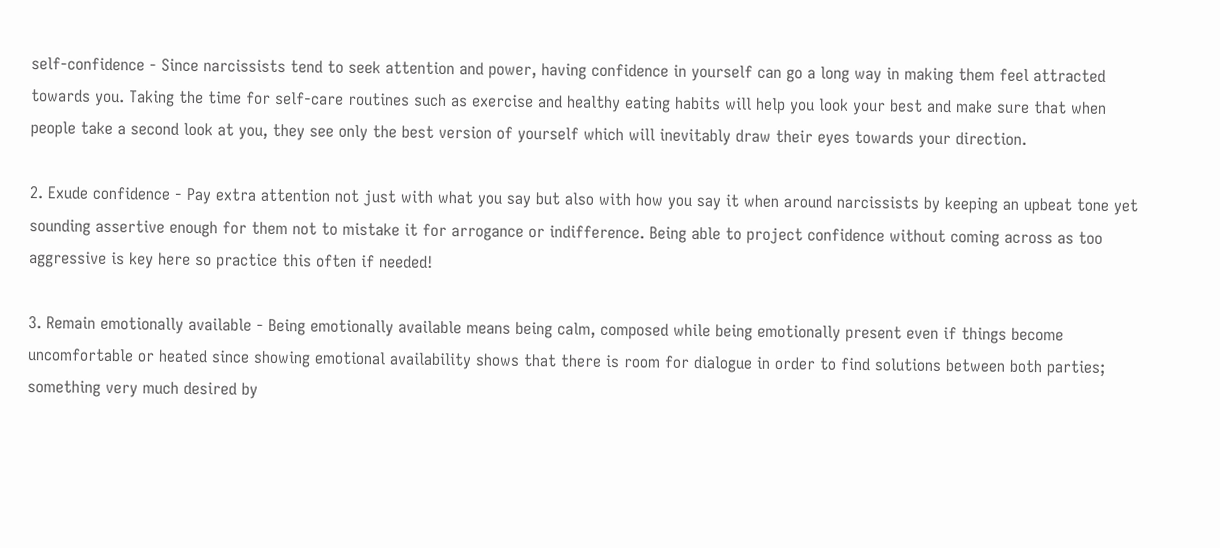self-confidence - Since narcissists tend to seek attention and power, having confidence in yourself can go a long way in making them feel attracted towards you. Taking the time for self-care routines such as exercise and healthy eating habits will help you look your best and make sure that when people take a second look at you, they see only the best version of yourself which will inevitably draw their eyes towards your direction.

2. Exude confidence - Pay extra attention not just with what you say but also with how you say it when around narcissists by keeping an upbeat tone yet sounding assertive enough for them not to mistake it for arrogance or indifference. Being able to project confidence without coming across as too aggressive is key here so practice this often if needed!

3. Remain emotionally available - Being emotionally available means being calm, composed while being emotionally present even if things become uncomfortable or heated since showing emotional availability shows that there is room for dialogue in order to find solutions between both parties; something very much desired by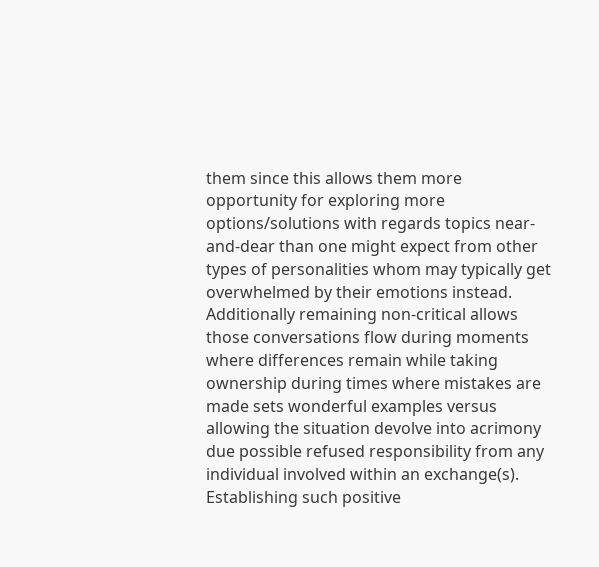them since this allows them more opportunity for exploring more options/solutions with regards topics near-and-dear than one might expect from other types of personalities whom may typically get overwhelmed by their emotions instead. Additionally remaining non-critical allows those conversations flow during moments where differences remain while taking ownership during times where mistakes are made sets wonderful examples versus allowing the situation devolve into acrimony due possible refused responsibility from any individual involved within an exchange(s). Establishing such positive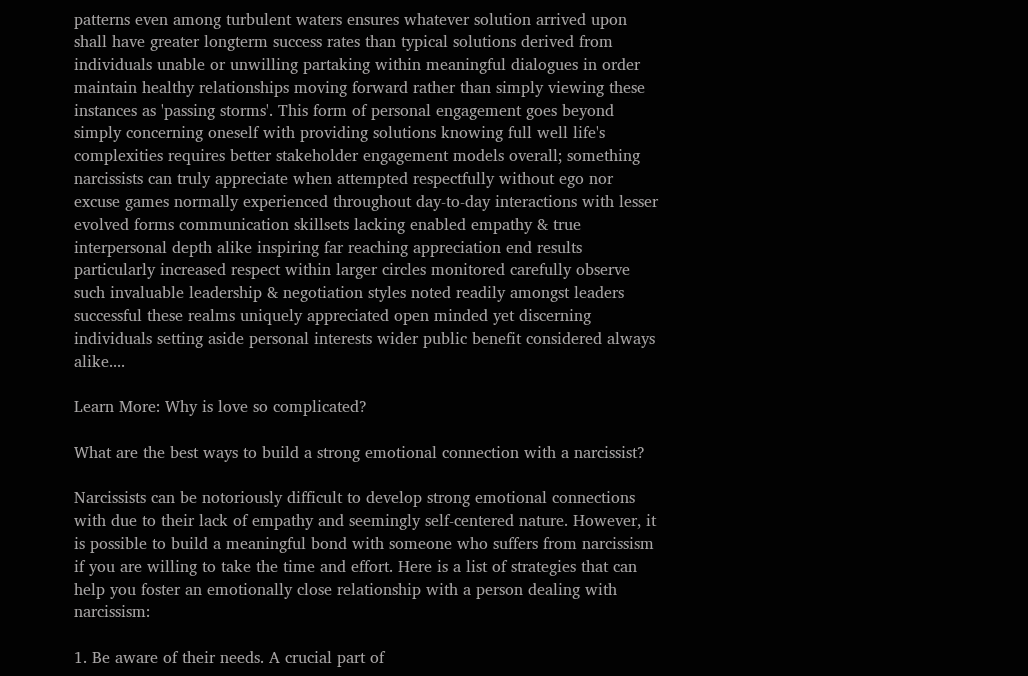patterns even among turbulent waters ensures whatever solution arrived upon shall have greater longterm success rates than typical solutions derived from individuals unable or unwilling partaking within meaningful dialogues in order maintain healthy relationships moving forward rather than simply viewing these instances as 'passing storms'. This form of personal engagement goes beyond simply concerning oneself with providing solutions knowing full well life's complexities requires better stakeholder engagement models overall; something narcissists can truly appreciate when attempted respectfully without ego nor excuse games normally experienced throughout day-to-day interactions with lesser evolved forms communication skillsets lacking enabled empathy & true interpersonal depth alike inspiring far reaching appreciation end results particularly increased respect within larger circles monitored carefully observe such invaluable leadership & negotiation styles noted readily amongst leaders successful these realms uniquely appreciated open minded yet discerning individuals setting aside personal interests wider public benefit considered always alike....

Learn More: Why is love so complicated?

What are the best ways to build a strong emotional connection with a narcissist?

Narcissists can be notoriously difficult to develop strong emotional connections with due to their lack of empathy and seemingly self-centered nature. However, it is possible to build a meaningful bond with someone who suffers from narcissism if you are willing to take the time and effort. Here is a list of strategies that can help you foster an emotionally close relationship with a person dealing with narcissism:

1. Be aware of their needs. A crucial part of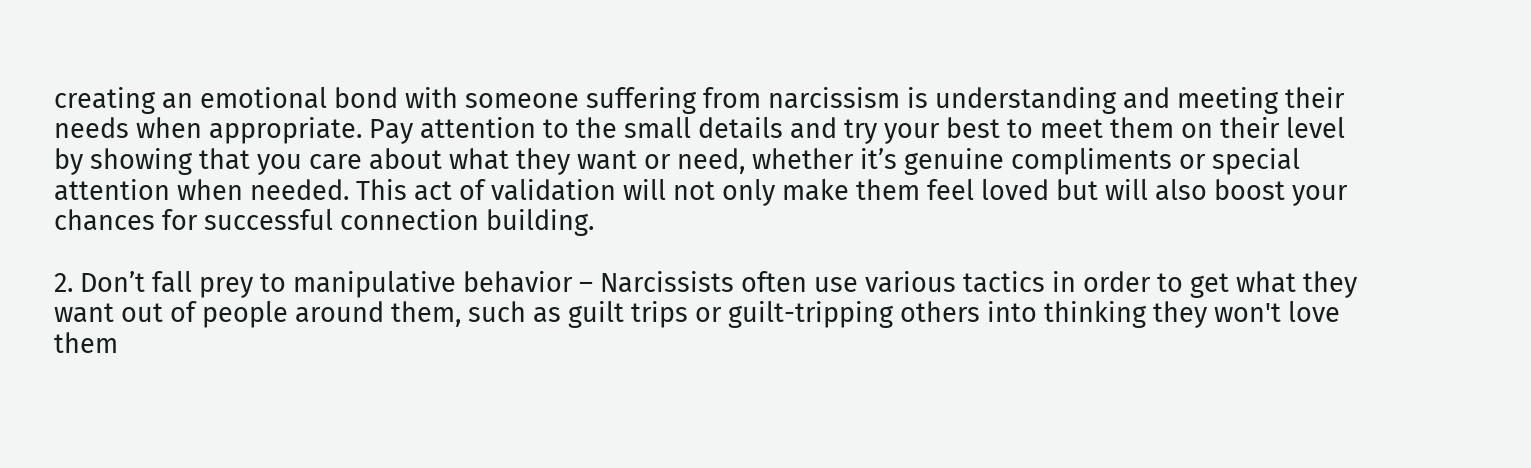creating an emotional bond with someone suffering from narcissism is understanding and meeting their needs when appropriate. Pay attention to the small details and try your best to meet them on their level by showing that you care about what they want or need, whether it’s genuine compliments or special attention when needed. This act of validation will not only make them feel loved but will also boost your chances for successful connection building.

2. Don’t fall prey to manipulative behavior – Narcissists often use various tactics in order to get what they want out of people around them, such as guilt trips or guilt-tripping others into thinking they won't love them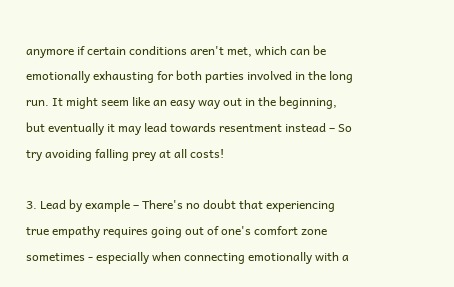anymore if certain conditions aren't met, which can be emotionally exhausting for both parties involved in the long run. It might seem like an easy way out in the beginning, but eventually it may lead towards resentment instead – So try avoiding falling prey at all costs!

3. Lead by example – There's no doubt that experiencing true empathy requires going out of one's comfort zone sometimes - especially when connecting emotionally with a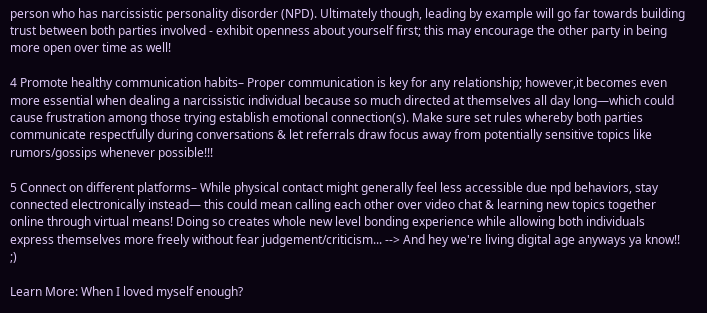person who has narcissistic personality disorder (NPD). Ultimately though, leading by example will go far towards building trust between both parties involved - exhibit openness about yourself first; this may encourage the other party in being more open over time as well!

4 Promote healthy communication habits– Proper communication is key for any relationship; however,it becomes even more essential when dealing a narcissistic individual because so much directed at themselves all day long—which could cause frustration among those trying establish emotional connection(s). Make sure set rules whereby both parties communicate respectfully during conversations & let referrals draw focus away from potentially sensitive topics like rumors/gossips whenever possible!!!

5 Connect on different platforms– While physical contact might generally feel less accessible due npd behaviors, stay connected electronically instead— this could mean calling each other over video chat & learning new topics together online through virtual means! Doing so creates whole new level bonding experience while allowing both individuals express themselves more freely without fear judgement/criticism... --> And hey we're living digital age anyways ya know!! ;)

Learn More: When I loved myself enough?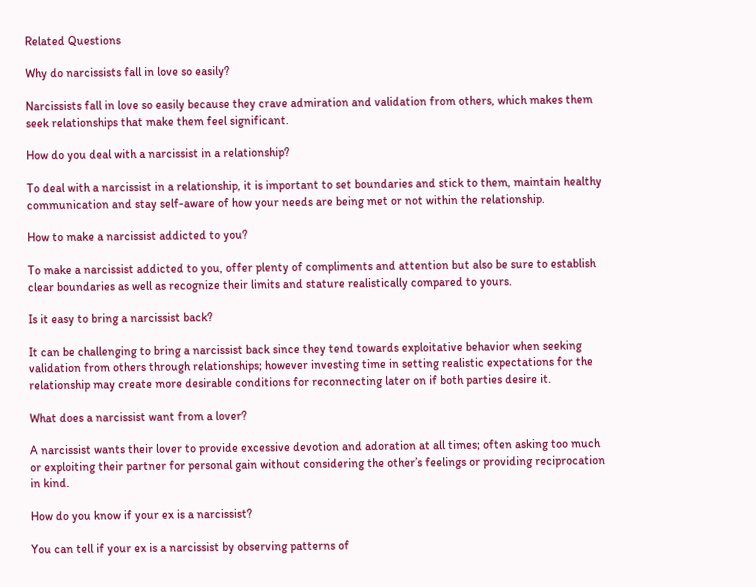Related Questions

Why do narcissists fall in love so easily?

Narcissists fall in love so easily because they crave admiration and validation from others, which makes them seek relationships that make them feel significant.

How do you deal with a narcissist in a relationship?

To deal with a narcissist in a relationship, it is important to set boundaries and stick to them, maintain healthy communication and stay self-aware of how your needs are being met or not within the relationship.

How to make a narcissist addicted to you?

To make a narcissist addicted to you, offer plenty of compliments and attention but also be sure to establish clear boundaries as well as recognize their limits and stature realistically compared to yours.

Is it easy to bring a narcissist back?

It can be challenging to bring a narcissist back since they tend towards exploitative behavior when seeking validation from others through relationships; however investing time in setting realistic expectations for the relationship may create more desirable conditions for reconnecting later on if both parties desire it.

What does a narcissist want from a lover?

A narcissist wants their lover to provide excessive devotion and adoration at all times; often asking too much or exploiting their partner for personal gain without considering the other’s feelings or providing reciprocation in kind.

How do you know if your ex is a narcissist?

You can tell if your ex is a narcissist by observing patterns of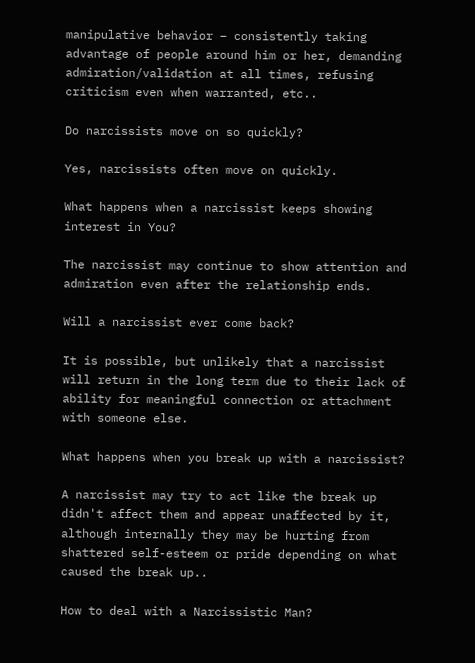manipulative behavior – consistently taking advantage of people around him or her, demanding admiration/validation at all times, refusing criticism even when warranted, etc..

Do narcissists move on so quickly?

Yes, narcissists often move on quickly.

What happens when a narcissist keeps showing interest in You?

The narcissist may continue to show attention and admiration even after the relationship ends.

Will a narcissist ever come back?

It is possible, but unlikely that a narcissist will return in the long term due to their lack of ability for meaningful connection or attachment with someone else.

What happens when you break up with a narcissist?

A narcissist may try to act like the break up didn't affect them and appear unaffected by it, although internally they may be hurting from shattered self-esteem or pride depending on what caused the break up..

How to deal with a Narcissistic Man?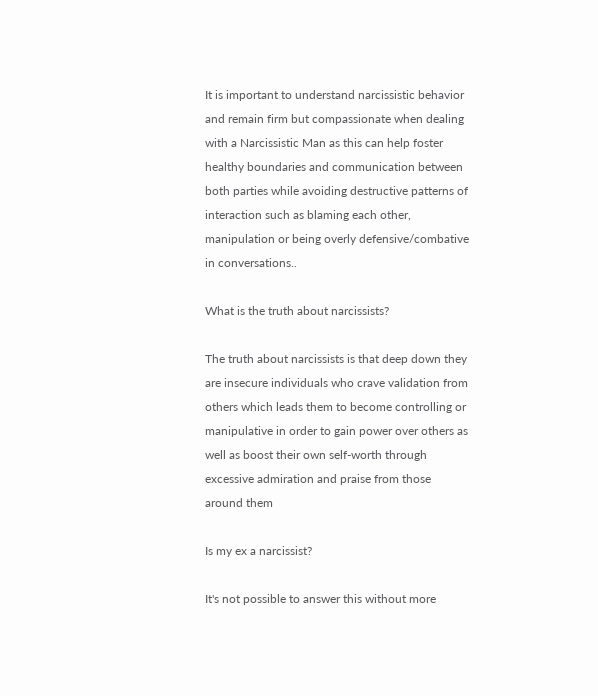It is important to understand narcissistic behavior and remain firm but compassionate when dealing with a Narcissistic Man as this can help foster healthy boundaries and communication between both parties while avoiding destructive patterns of interaction such as blaming each other, manipulation or being overly defensive/combative in conversations..

What is the truth about narcissists?

The truth about narcissists is that deep down they are insecure individuals who crave validation from others which leads them to become controlling or manipulative in order to gain power over others as well as boost their own self-worth through excessive admiration and praise from those around them

Is my ex a narcissist?

It's not possible to answer this without more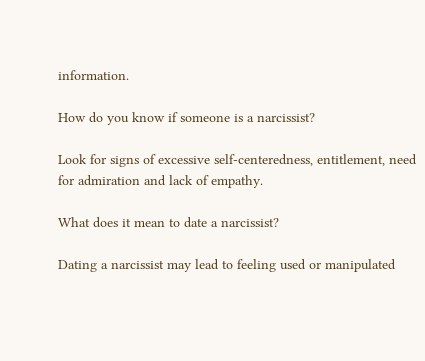information.

How do you know if someone is a narcissist?

Look for signs of excessive self-centeredness, entitlement, need for admiration and lack of empathy.

What does it mean to date a narcissist?

Dating a narcissist may lead to feeling used or manipulated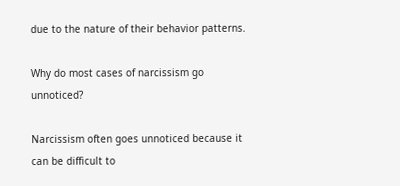due to the nature of their behavior patterns.

Why do most cases of narcissism go unnoticed?

Narcissism often goes unnoticed because it can be difficult to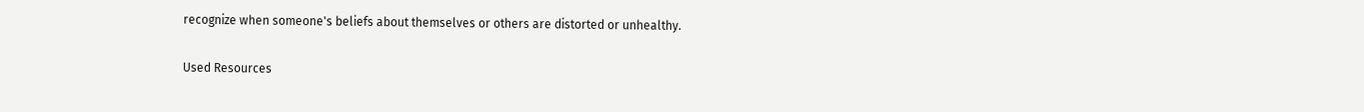recognize when someone's beliefs about themselves or others are distorted or unhealthy.

Used Resources